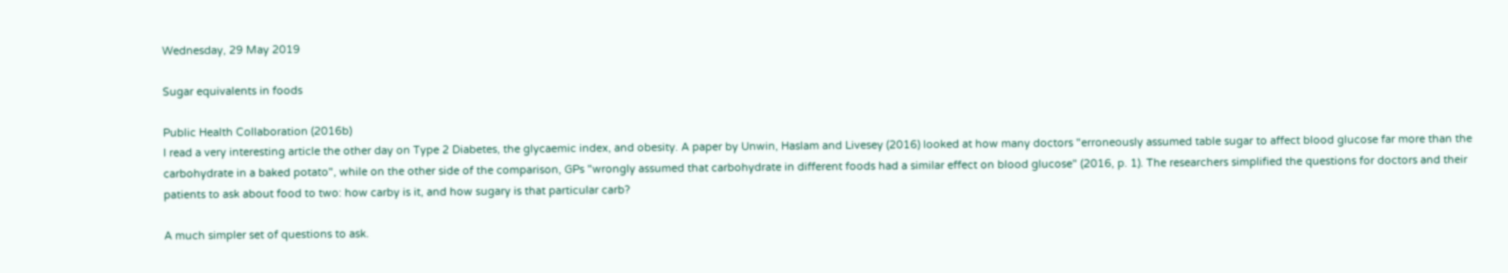Wednesday, 29 May 2019

Sugar equivalents in foods

Public Health Collaboration (2016b)
I read a very interesting article the other day on Type 2 Diabetes, the glycaemic index, and obesity. A paper by Unwin, Haslam and Livesey (2016) looked at how many doctors "erroneously assumed table sugar to affect blood glucose far more than the carbohydrate in a baked potato", while on the other side of the comparison, GPs "wrongly assumed that carbohydrate in different foods had a similar effect on blood glucose" (2016, p. 1). The researchers simplified the questions for doctors and their patients to ask about food to two: how carby is it, and how sugary is that particular carb?

A much simpler set of questions to ask.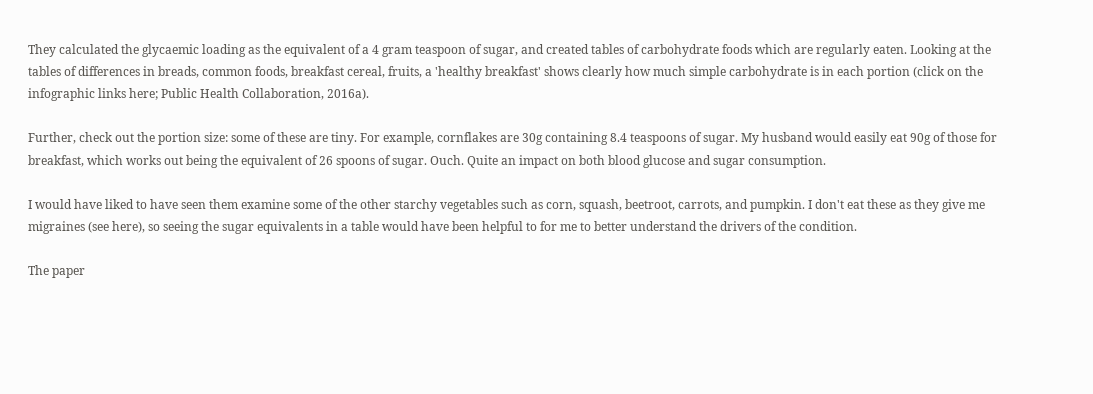They calculated the glycaemic loading as the equivalent of a 4 gram teaspoon of sugar, and created tables of carbohydrate foods which are regularly eaten. Looking at the tables of differences in breads, common foods, breakfast cereal, fruits, a 'healthy breakfast' shows clearly how much simple carbohydrate is in each portion (click on the infographic links here; Public Health Collaboration, 2016a).

Further, check out the portion size: some of these are tiny. For example, cornflakes are 30g containing 8.4 teaspoons of sugar. My husband would easily eat 90g of those for breakfast, which works out being the equivalent of 26 spoons of sugar. Ouch. Quite an impact on both blood glucose and sugar consumption.

I would have liked to have seen them examine some of the other starchy vegetables such as corn, squash, beetroot, carrots, and pumpkin. I don't eat these as they give me migraines (see here), so seeing the sugar equivalents in a table would have been helpful to for me to better understand the drivers of the condition.

The paper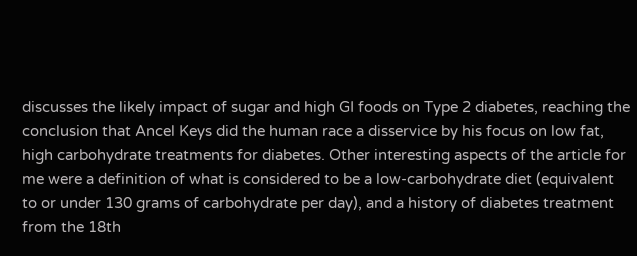discusses the likely impact of sugar and high GI foods on Type 2 diabetes, reaching the conclusion that Ancel Keys did the human race a disservice by his focus on low fat, high carbohydrate treatments for diabetes. Other interesting aspects of the article for me were a definition of what is considered to be a low-carbohydrate diet (equivalent to or under 130 grams of carbohydrate per day), and a history of diabetes treatment from the 18th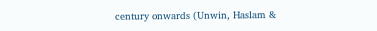century onwards (Unwin, Haslam &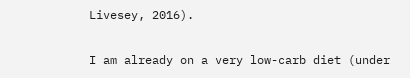Livesey, 2016).

I am already on a very low-carb diet (under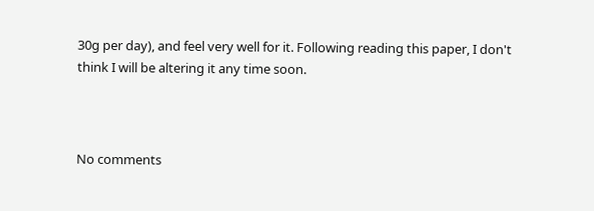30g per day), and feel very well for it. Following reading this paper, I don't think I will be altering it any time soon.



No comments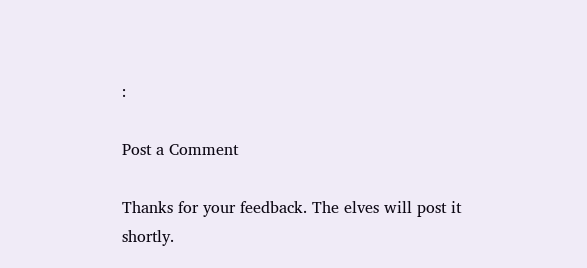:

Post a Comment

Thanks for your feedback. The elves will post it shortly.